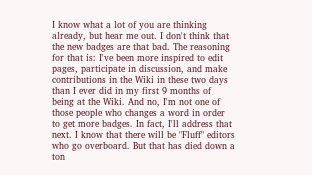I know what a lot of you are thinking already, but hear me out. I don't think that the new badges are that bad. The reasoning for that is: I've been more inspired to edit pages, participate in discussion, and make contributions in the Wiki in these two days than I ever did in my first 9 months of being at the Wiki. And no, I'm not one of those people who changes a word in order to get more badges. In fact, I'll address that next. I know that there will be "Fluff" editors who go overboard. But that has died down a ton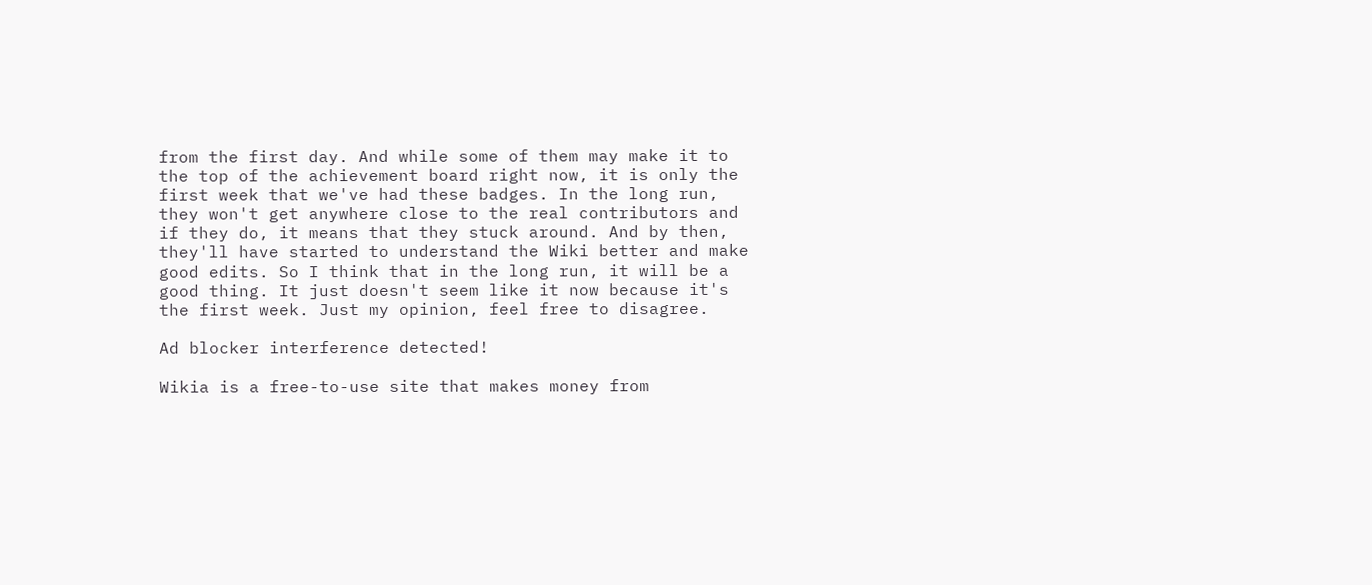from the first day. And while some of them may make it to the top of the achievement board right now, it is only the first week that we've had these badges. In the long run, they won't get anywhere close to the real contributors and if they do, it means that they stuck around. And by then, they'll have started to understand the Wiki better and make good edits. So I think that in the long run, it will be a good thing. It just doesn't seem like it now because it's the first week. Just my opinion, feel free to disagree.

Ad blocker interference detected!

Wikia is a free-to-use site that makes money from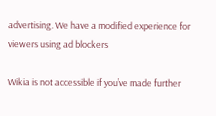advertising. We have a modified experience for viewers using ad blockers

Wikia is not accessible if you’ve made further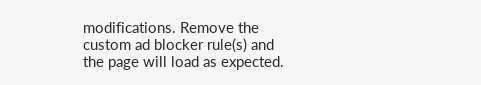modifications. Remove the custom ad blocker rule(s) and the page will load as expected.